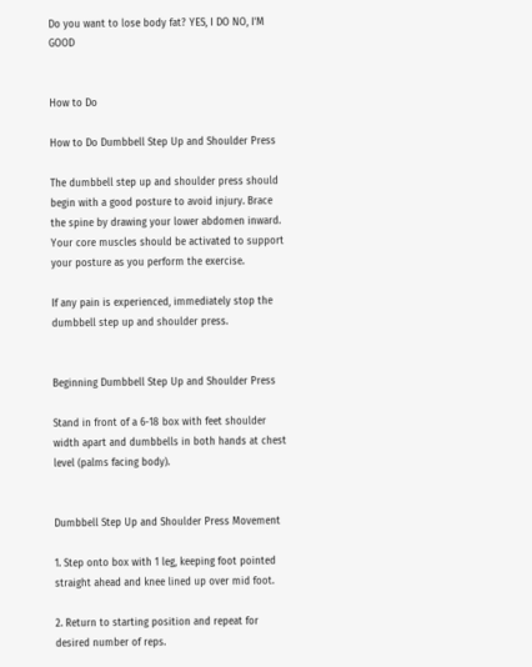Do you want to lose body fat? YES, I DO NO, I'M GOOD


How to Do

How to Do Dumbbell Step Up and Shoulder Press

The dumbbell step up and shoulder press should begin with a good posture to avoid injury. Brace the spine by drawing your lower abdomen inward. Your core muscles should be activated to support your posture as you perform the exercise.

If any pain is experienced, immediately stop the dumbbell step up and shoulder press.


Beginning Dumbbell Step Up and Shoulder Press

Stand in front of a 6-18 box with feet shoulder width apart and dumbbells in both hands at chest level (palms facing body).


Dumbbell Step Up and Shoulder Press Movement

1. Step onto box with 1 leg, keeping foot pointed straight ahead and knee lined up over mid foot.

2. Return to starting position and repeat for desired number of reps.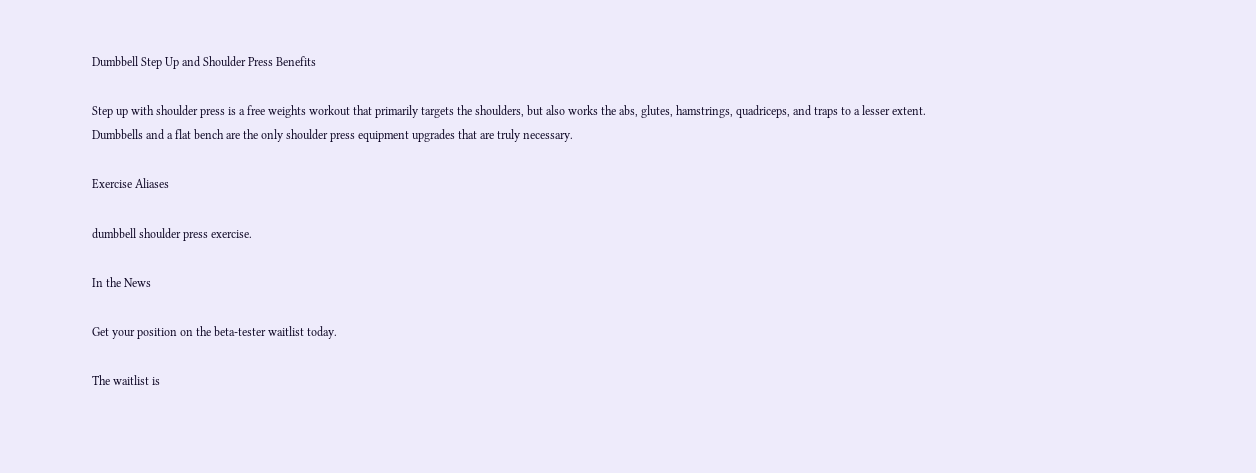Dumbbell Step Up and Shoulder Press Benefits

Step up with shoulder press is a free weights workout that primarily targets the shoulders, but also works the abs, glutes, hamstrings, quadriceps, and traps to a lesser extent. Dumbbells and a flat bench are the only shoulder press equipment upgrades that are truly necessary.

Exercise Aliases

dumbbell shoulder press exercise.

In the News

Get your position on the beta-tester waitlist today.

The waitlist is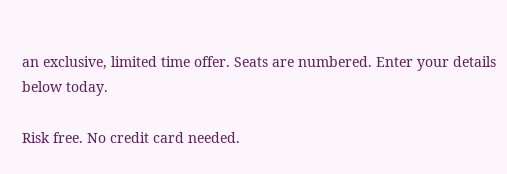an exclusive, limited time offer. Seats are numbered. Enter your details below today.

Risk free. No credit card needed.